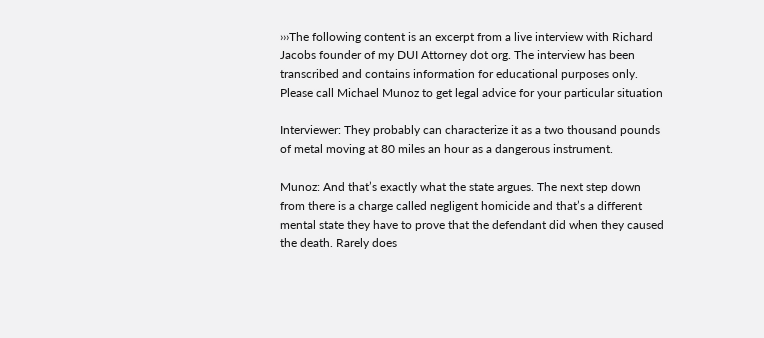›››The following content is an excerpt from a live interview with Richard Jacobs founder of my DUI Attorney dot org. The interview has been transcribed and contains information for educational purposes only. Please call Michael Munoz to get legal advice for your particular situation

Interviewer: They probably can characterize it as a two thousand pounds of metal moving at 80 miles an hour as a dangerous instrument.

Munoz: And that’s exactly what the state argues. The next step down from there is a charge called negligent homicide and that’s a different mental state they have to prove that the defendant did when they caused the death. Rarely does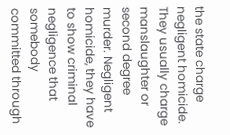the state charge negligent homicide. They usually charge manslaughter or second degree murder. Negligent homicide, they have to show criminal negligence that somebody committed through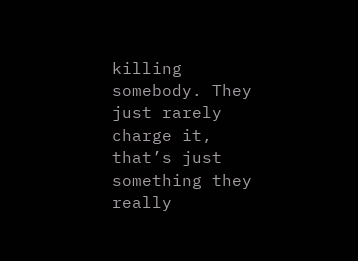killing somebody. They just rarely charge it, that’s just something they really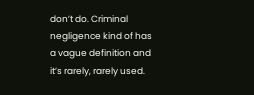don’t do. Criminal negligence kind of has a vague definition and it’s rarely, rarely used.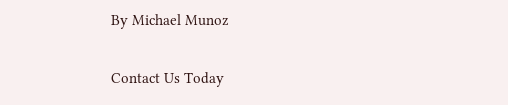By Michael Munoz

Contact Us Today